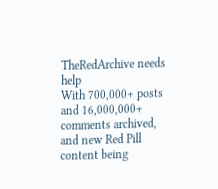TheRedArchive needs help
With 700,000+ posts and 16,000,000+ comments archived, and new Red Pill content being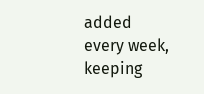added every week, keeping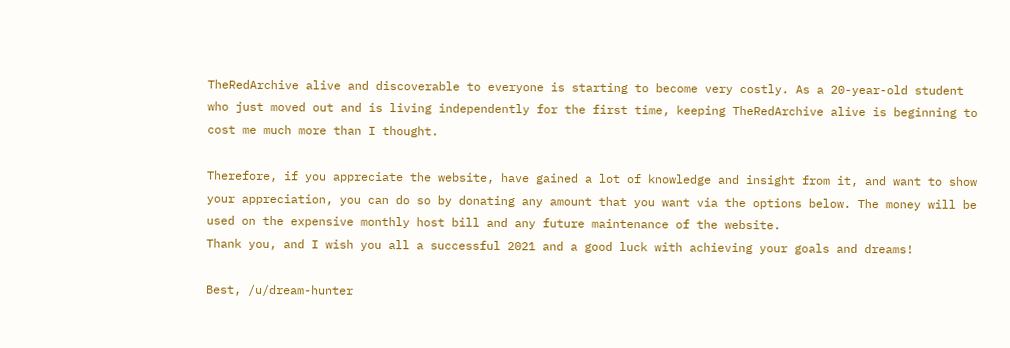TheRedArchive alive and discoverable to everyone is starting to become very costly. As a 20-year-old student who just moved out and is living independently for the first time, keeping TheRedArchive alive is beginning to cost me much more than I thought.

Therefore, if you appreciate the website, have gained a lot of knowledge and insight from it, and want to show your appreciation, you can do so by donating any amount that you want via the options below. The money will be used on the expensive monthly host bill and any future maintenance of the website.
Thank you, and I wish you all a successful 2021 and a good luck with achieving your goals and dreams!

Best, /u/dream-hunter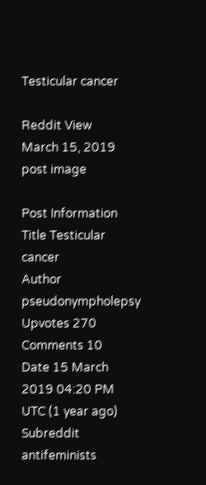Testicular cancer

Reddit View
March 15, 2019
post image

Post Information
Title Testicular cancer
Author pseudonympholepsy
Upvotes 270
Comments 10
Date 15 March 2019 04:20 PM UTC (1 year ago)
Subreddit antifeminists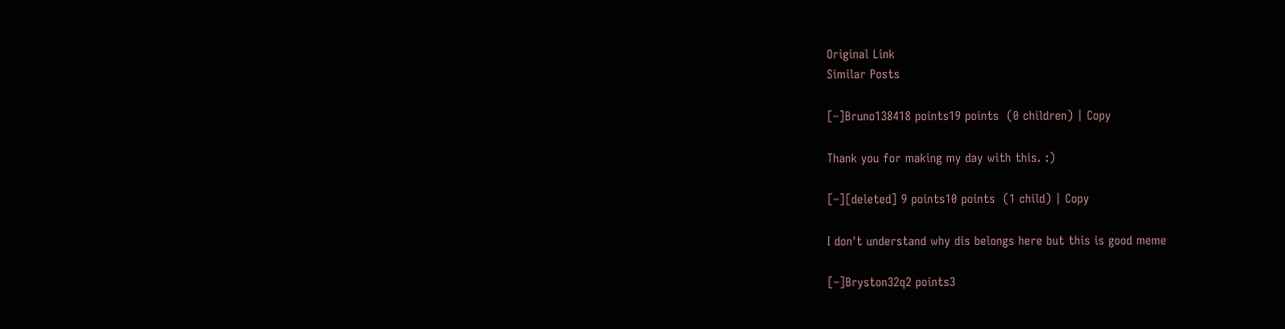Original Link
Similar Posts

[–]Bruno138418 points19 points  (0 children) | Copy

Thank you for making my day with this. :)

[–][deleted] 9 points10 points  (1 child) | Copy

I don't understand why dis belongs here but this is good meme

[–]Bryston32q2 points3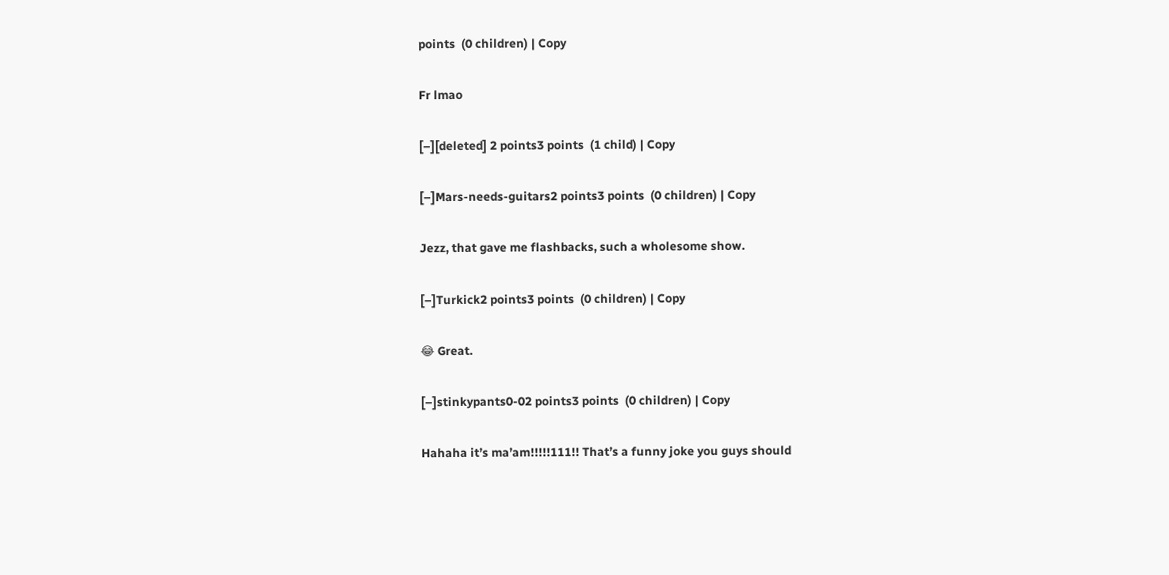points  (0 children) | Copy

Fr lmao

[–][deleted] 2 points3 points  (1 child) | Copy

[–]Mars-needs-guitars2 points3 points  (0 children) | Copy

Jezz, that gave me flashbacks, such a wholesome show.

[–]Turkick2 points3 points  (0 children) | Copy

😂 Great.

[–]stinkypants0-02 points3 points  (0 children) | Copy

Hahaha it’s ma’am!!!!!111!! That’s a funny joke you guys should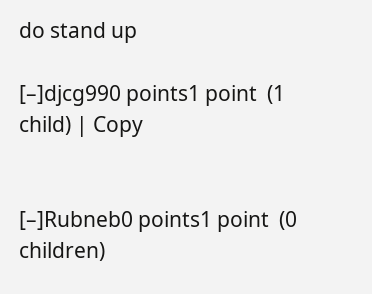do stand up

[–]djcg990 points1 point  (1 child) | Copy


[–]Rubneb0 points1 point  (0 children)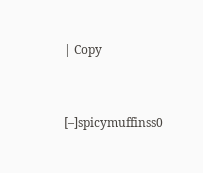| Copy


[–]spicymuffinss0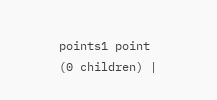points1 point  (0 children) |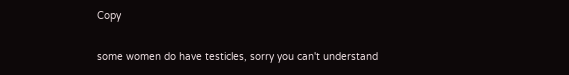Copy

some women do have testicles, sorry you can't understand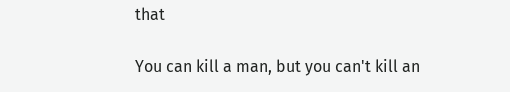that

You can kill a man, but you can't kill an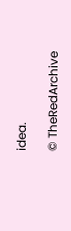idea.

© TheRedArchive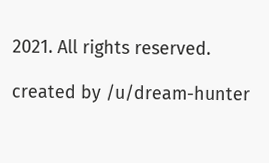2021. All rights reserved.

created by /u/dream-hunter